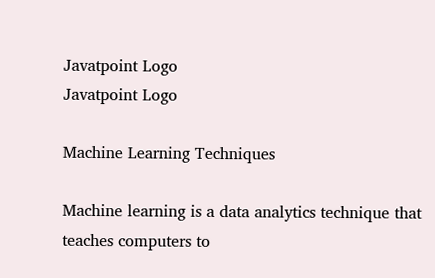Javatpoint Logo
Javatpoint Logo

Machine Learning Techniques

Machine learning is a data analytics technique that teaches computers to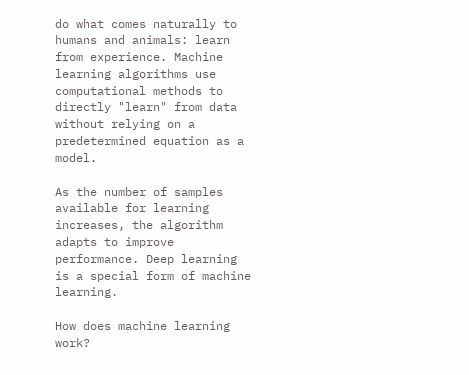do what comes naturally to humans and animals: learn from experience. Machine learning algorithms use computational methods to directly "learn" from data without relying on a predetermined equation as a model.

As the number of samples available for learning increases, the algorithm adapts to improve performance. Deep learning is a special form of machine learning.

How does machine learning work?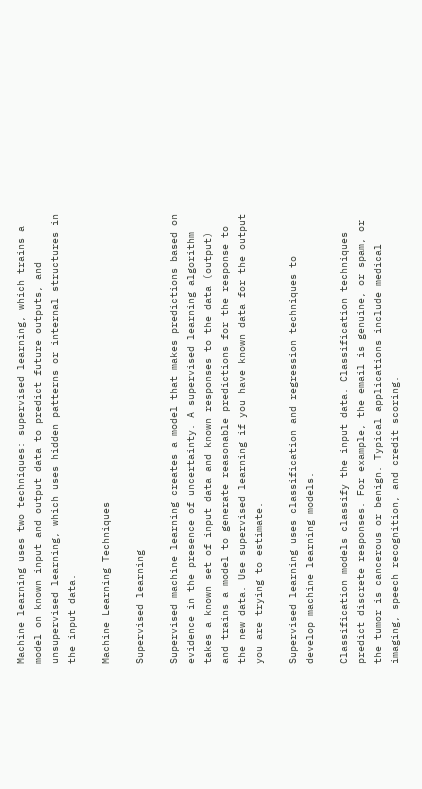Machine learning uses two techniques: supervised learning, which trains a model on known input and output data to predict future outputs, and unsupervised learning, which uses hidden patterns or internal structures in the input data.

Machine Learning Techniques

Supervised learning

Supervised machine learning creates a model that makes predictions based on evidence in the presence of uncertainty. A supervised learning algorithm takes a known set of input data and known responses to the data (output) and trains a model to generate reasonable predictions for the response to the new data. Use supervised learning if you have known data for the output you are trying to estimate.

Supervised learning uses classification and regression techniques to develop machine learning models.

Classification models classify the input data. Classification techniques predict discrete responses. For example, the email is genuine, or spam, or the tumor is cancerous or benign. Typical applications include medical imaging, speech recognition, and credit scoring.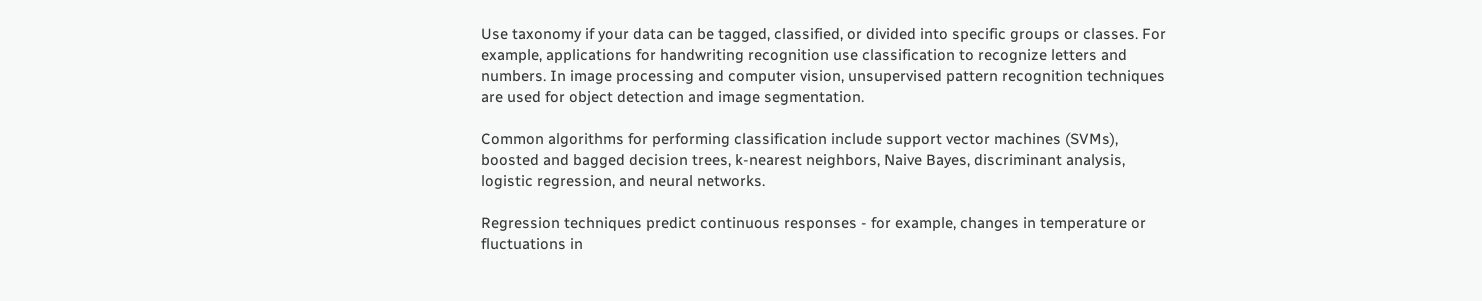Use taxonomy if your data can be tagged, classified, or divided into specific groups or classes. For example, applications for handwriting recognition use classification to recognize letters and numbers. In image processing and computer vision, unsupervised pattern recognition techniques are used for object detection and image segmentation.

Common algorithms for performing classification include support vector machines (SVMs), boosted and bagged decision trees, k-nearest neighbors, Naive Bayes, discriminant analysis, logistic regression, and neural networks.

Regression techniques predict continuous responses - for example, changes in temperature or fluctuations in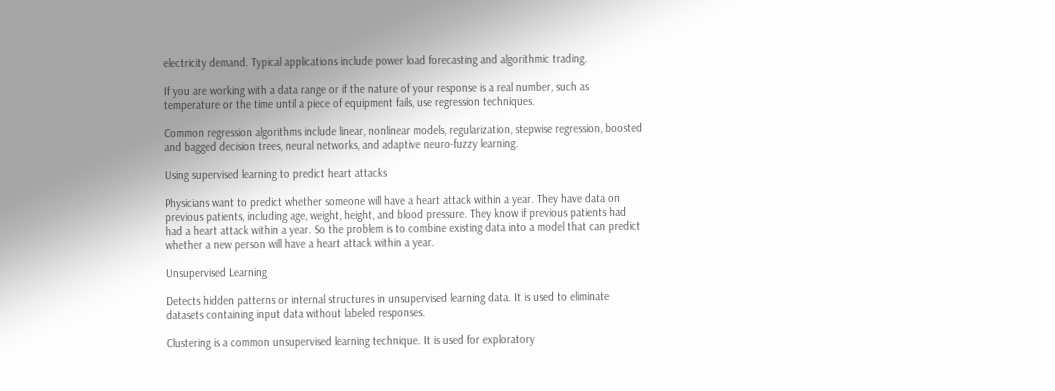electricity demand. Typical applications include power load forecasting and algorithmic trading.

If you are working with a data range or if the nature of your response is a real number, such as temperature or the time until a piece of equipment fails, use regression techniques.

Common regression algorithms include linear, nonlinear models, regularization, stepwise regression, boosted and bagged decision trees, neural networks, and adaptive neuro-fuzzy learning.

Using supervised learning to predict heart attacks

Physicians want to predict whether someone will have a heart attack within a year. They have data on previous patients, including age, weight, height, and blood pressure. They know if previous patients had had a heart attack within a year. So the problem is to combine existing data into a model that can predict whether a new person will have a heart attack within a year.

Unsupervised Learning

Detects hidden patterns or internal structures in unsupervised learning data. It is used to eliminate datasets containing input data without labeled responses.

Clustering is a common unsupervised learning technique. It is used for exploratory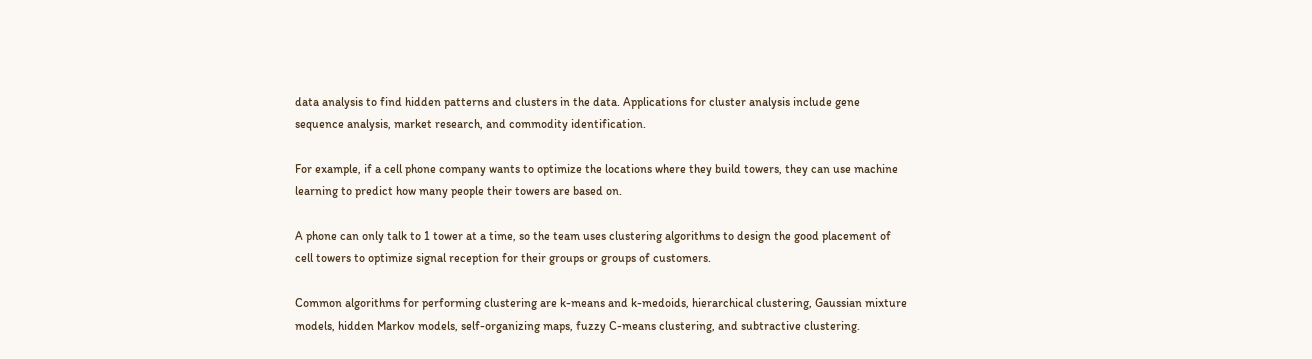data analysis to find hidden patterns and clusters in the data. Applications for cluster analysis include gene sequence analysis, market research, and commodity identification.

For example, if a cell phone company wants to optimize the locations where they build towers, they can use machine learning to predict how many people their towers are based on.

A phone can only talk to 1 tower at a time, so the team uses clustering algorithms to design the good placement of cell towers to optimize signal reception for their groups or groups of customers.

Common algorithms for performing clustering are k-means and k-medoids, hierarchical clustering, Gaussian mixture models, hidden Markov models, self-organizing maps, fuzzy C-means clustering, and subtractive clustering.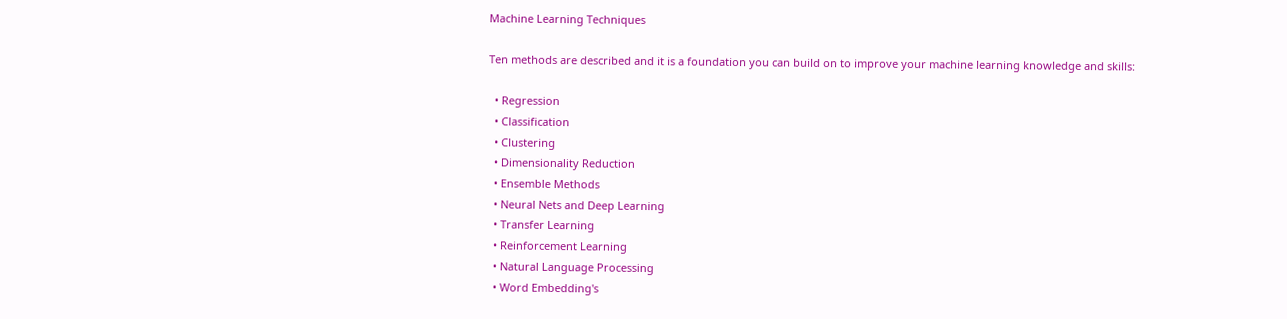Machine Learning Techniques

Ten methods are described and it is a foundation you can build on to improve your machine learning knowledge and skills:

  • Regression
  • Classification
  • Clustering
  • Dimensionality Reduction
  • Ensemble Methods
  • Neural Nets and Deep Learning
  • Transfer Learning
  • Reinforcement Learning
  • Natural Language Processing
  • Word Embedding's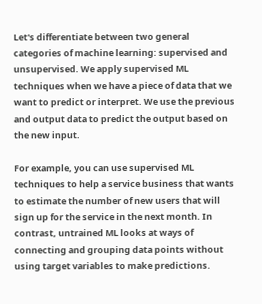Let's differentiate between two general categories of machine learning: supervised and unsupervised. We apply supervised ML techniques when we have a piece of data that we want to predict or interpret. We use the previous and output data to predict the output based on the new input.

For example, you can use supervised ML techniques to help a service business that wants to estimate the number of new users that will sign up for the service in the next month. In contrast, untrained ML looks at ways of connecting and grouping data points without using target variables to make predictions.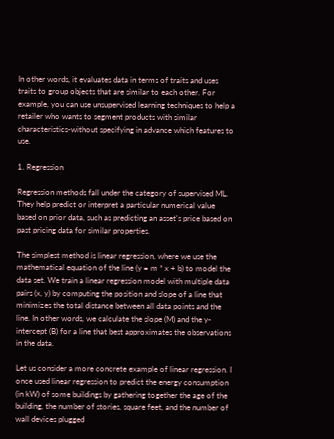In other words, it evaluates data in terms of traits and uses traits to group objects that are similar to each other. For example, you can use unsupervised learning techniques to help a retailer who wants to segment products with similar characteristics-without specifying in advance which features to use.

1. Regression

Regression methods fall under the category of supervised ML. They help predict or interpret a particular numerical value based on prior data, such as predicting an asset's price based on past pricing data for similar properties.

The simplest method is linear regression, where we use the mathematical equation of the line (y = m * x + b) to model the data set. We train a linear regression model with multiple data pairs (x, y) by computing the position and slope of a line that minimizes the total distance between all data points and the line. In other words, we calculate the slope (M) and the y-intercept (B) for a line that best approximates the observations in the data.

Let us consider a more concrete example of linear regression. I once used linear regression to predict the energy consumption (in kW) of some buildings by gathering together the age of the building, the number of stories, square feet, and the number of wall devices plugged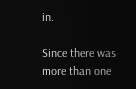in.

Since there was more than one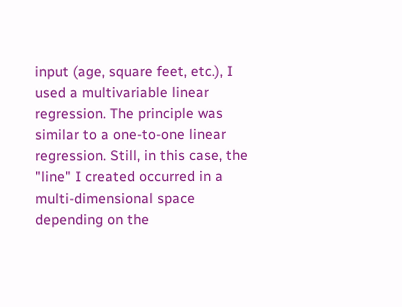input (age, square feet, etc.), I used a multivariable linear regression. The principle was similar to a one-to-one linear regression. Still, in this case, the "line" I created occurred in a multi-dimensional space depending on the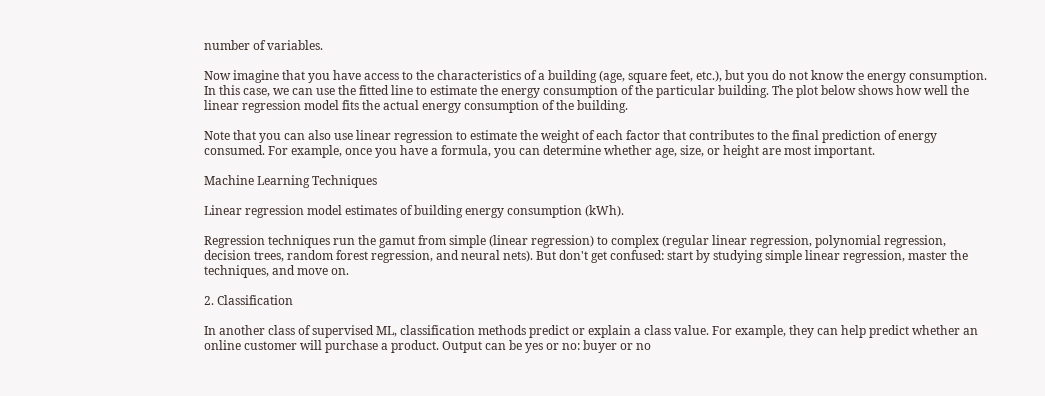number of variables.

Now imagine that you have access to the characteristics of a building (age, square feet, etc.), but you do not know the energy consumption. In this case, we can use the fitted line to estimate the energy consumption of the particular building. The plot below shows how well the linear regression model fits the actual energy consumption of the building.

Note that you can also use linear regression to estimate the weight of each factor that contributes to the final prediction of energy consumed. For example, once you have a formula, you can determine whether age, size, or height are most important.

Machine Learning Techniques

Linear regression model estimates of building energy consumption (kWh).

Regression techniques run the gamut from simple (linear regression) to complex (regular linear regression, polynomial regression, decision trees, random forest regression, and neural nets). But don't get confused: start by studying simple linear regression, master the techniques, and move on.

2. Classification

In another class of supervised ML, classification methods predict or explain a class value. For example, they can help predict whether an online customer will purchase a product. Output can be yes or no: buyer or no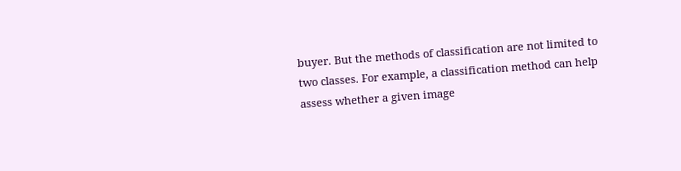buyer. But the methods of classification are not limited to two classes. For example, a classification method can help assess whether a given image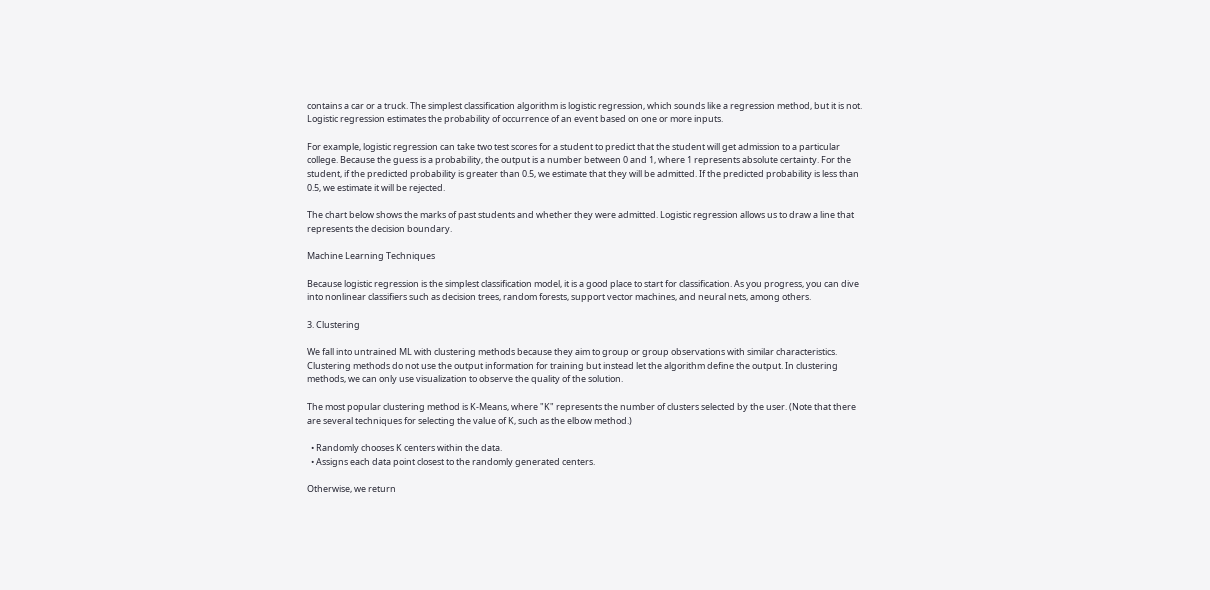contains a car or a truck. The simplest classification algorithm is logistic regression, which sounds like a regression method, but it is not. Logistic regression estimates the probability of occurrence of an event based on one or more inputs.

For example, logistic regression can take two test scores for a student to predict that the student will get admission to a particular college. Because the guess is a probability, the output is a number between 0 and 1, where 1 represents absolute certainty. For the student, if the predicted probability is greater than 0.5, we estimate that they will be admitted. If the predicted probability is less than 0.5, we estimate it will be rejected.

The chart below shows the marks of past students and whether they were admitted. Logistic regression allows us to draw a line that represents the decision boundary.

Machine Learning Techniques

Because logistic regression is the simplest classification model, it is a good place to start for classification. As you progress, you can dive into nonlinear classifiers such as decision trees, random forests, support vector machines, and neural nets, among others.

3. Clustering

We fall into untrained ML with clustering methods because they aim to group or group observations with similar characteristics. Clustering methods do not use the output information for training but instead let the algorithm define the output. In clustering methods, we can only use visualization to observe the quality of the solution.

The most popular clustering method is K-Means, where "K" represents the number of clusters selected by the user. (Note that there are several techniques for selecting the value of K, such as the elbow method.)

  • Randomly chooses K centers within the data.
  • Assigns each data point closest to the randomly generated centers.

Otherwise, we return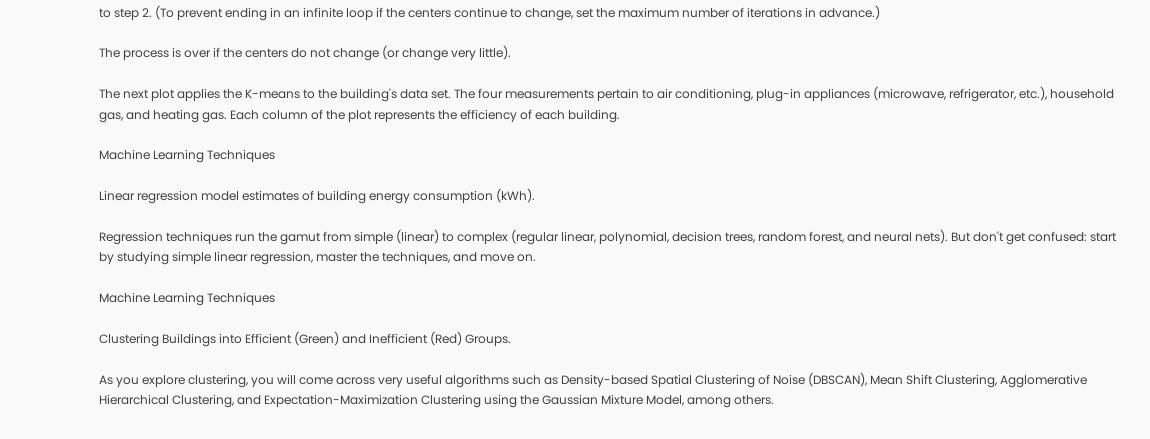to step 2. (To prevent ending in an infinite loop if the centers continue to change, set the maximum number of iterations in advance.)

The process is over if the centers do not change (or change very little).

The next plot applies the K-means to the building's data set. The four measurements pertain to air conditioning, plug-in appliances (microwave, refrigerator, etc.), household gas, and heating gas. Each column of the plot represents the efficiency of each building.

Machine Learning Techniques

Linear regression model estimates of building energy consumption (kWh).

Regression techniques run the gamut from simple (linear) to complex (regular linear, polynomial, decision trees, random forest, and neural nets). But don't get confused: start by studying simple linear regression, master the techniques, and move on.

Machine Learning Techniques

Clustering Buildings into Efficient (Green) and Inefficient (Red) Groups.

As you explore clustering, you will come across very useful algorithms such as Density-based Spatial Clustering of Noise (DBSCAN), Mean Shift Clustering, Agglomerative Hierarchical Clustering, and Expectation-Maximization Clustering using the Gaussian Mixture Model, among others.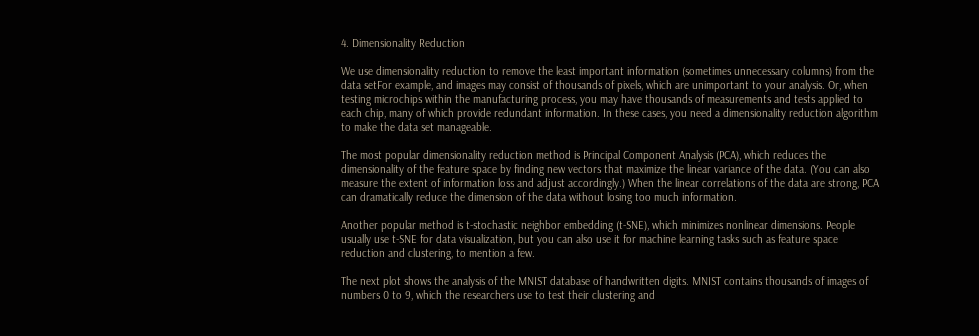4. Dimensionality Reduction

We use dimensionality reduction to remove the least important information (sometimes unnecessary columns) from the data setFor example, and images may consist of thousands of pixels, which are unimportant to your analysis. Or, when testing microchips within the manufacturing process, you may have thousands of measurements and tests applied to each chip, many of which provide redundant information. In these cases, you need a dimensionality reduction algorithm to make the data set manageable.

The most popular dimensionality reduction method is Principal Component Analysis (PCA), which reduces the dimensionality of the feature space by finding new vectors that maximize the linear variance of the data. (You can also measure the extent of information loss and adjust accordingly.) When the linear correlations of the data are strong, PCA can dramatically reduce the dimension of the data without losing too much information.

Another popular method is t-stochastic neighbor embedding (t-SNE), which minimizes nonlinear dimensions. People usually use t-SNE for data visualization, but you can also use it for machine learning tasks such as feature space reduction and clustering, to mention a few.

The next plot shows the analysis of the MNIST database of handwritten digits. MNIST contains thousands of images of numbers 0 to 9, which the researchers use to test their clustering and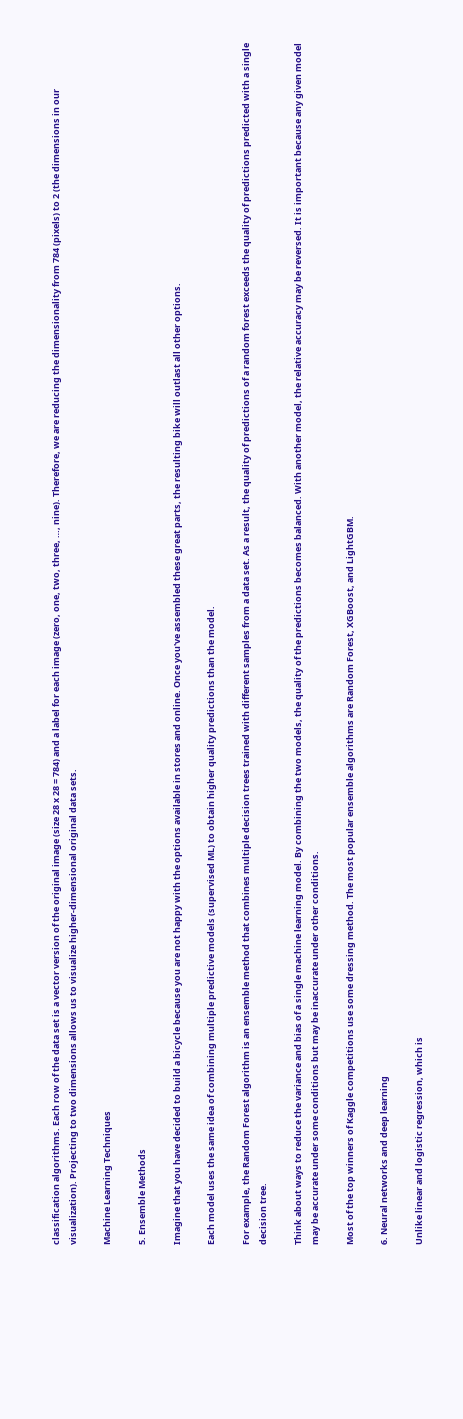classification algorithms. Each row of the data set is a vector version of the original image (size 28 x 28 = 784) and a label for each image (zero, one, two, three, …, nine). Therefore, we are reducing the dimensionality from 784 (pixels) to 2 (the dimensions in our visualization). Projecting to two dimensions allows us to visualize higher-dimensional original data sets.

Machine Learning Techniques

5. Ensemble Methods

Imagine that you have decided to build a bicycle because you are not happy with the options available in stores and online. Once you've assembled these great parts, the resulting bike will outlast all other options.

Each model uses the same idea of combining multiple predictive models (supervised ML) to obtain higher quality predictions than the model.

For example, the Random Forest algorithm is an ensemble method that combines multiple decision trees trained with different samples from a data set. As a result, the quality of predictions of a random forest exceeds the quality of predictions predicted with a single decision tree.

Think about ways to reduce the variance and bias of a single machine learning model. By combining the two models, the quality of the predictions becomes balanced. With another model, the relative accuracy may be reversed. It is important because any given model may be accurate under some conditions but may be inaccurate under other conditions.

Most of the top winners of Kaggle competitions use some dressing method. The most popular ensemble algorithms are Random Forest, XGBoost, and LightGBM.

6. Neural networks and deep learning

Unlike linear and logistic regression, which is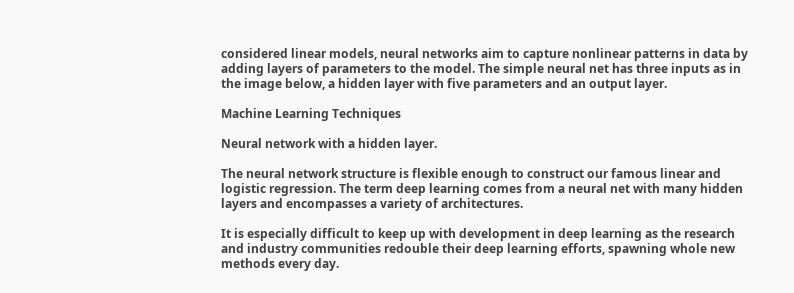considered linear models, neural networks aim to capture nonlinear patterns in data by adding layers of parameters to the model. The simple neural net has three inputs as in the image below, a hidden layer with five parameters and an output layer.

Machine Learning Techniques

Neural network with a hidden layer.

The neural network structure is flexible enough to construct our famous linear and logistic regression. The term deep learning comes from a neural net with many hidden layers and encompasses a variety of architectures.

It is especially difficult to keep up with development in deep learning as the research and industry communities redouble their deep learning efforts, spawning whole new methods every day.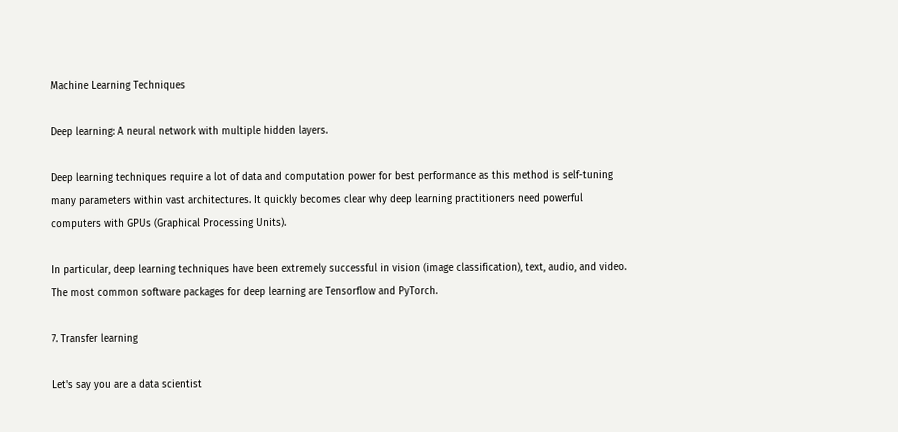Machine Learning Techniques

Deep learning: A neural network with multiple hidden layers.

Deep learning techniques require a lot of data and computation power for best performance as this method is self-tuning many parameters within vast architectures. It quickly becomes clear why deep learning practitioners need powerful computers with GPUs (Graphical Processing Units).

In particular, deep learning techniques have been extremely successful in vision (image classification), text, audio, and video. The most common software packages for deep learning are Tensorflow and PyTorch.

7. Transfer learning

Let's say you are a data scientist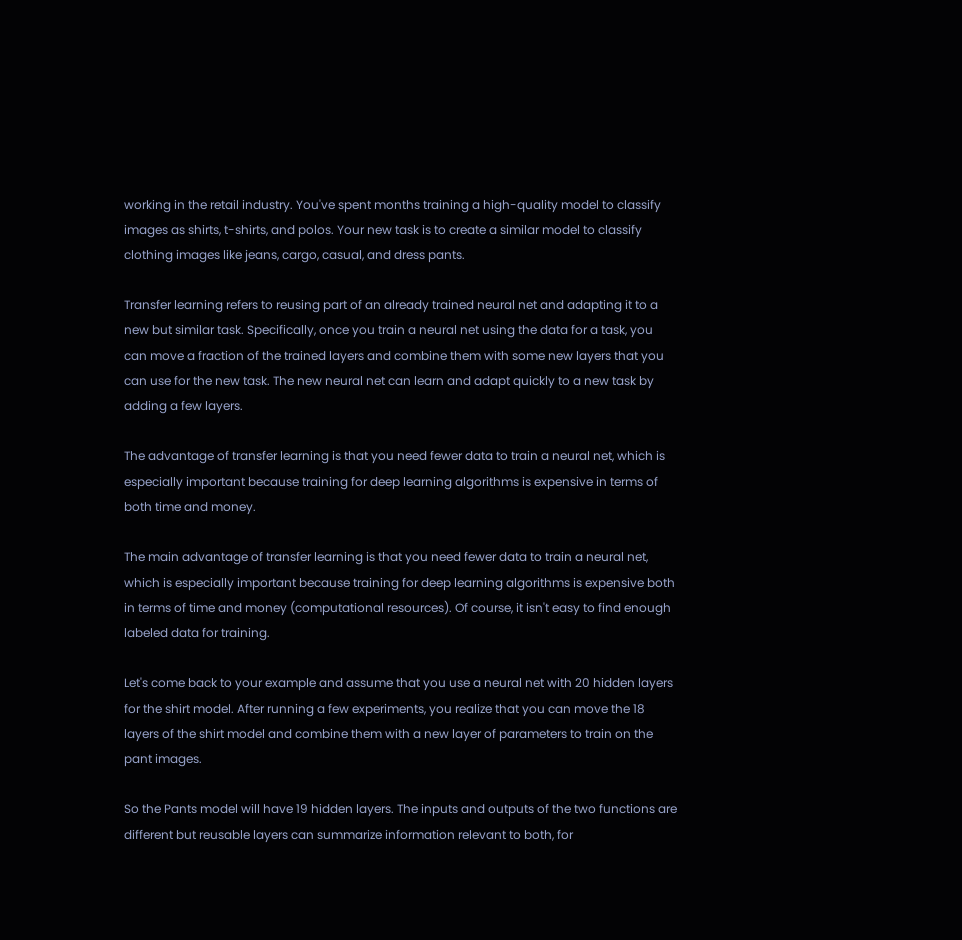working in the retail industry. You've spent months training a high-quality model to classify images as shirts, t-shirts, and polos. Your new task is to create a similar model to classify clothing images like jeans, cargo, casual, and dress pants.

Transfer learning refers to reusing part of an already trained neural net and adapting it to a new but similar task. Specifically, once you train a neural net using the data for a task, you can move a fraction of the trained layers and combine them with some new layers that you can use for the new task. The new neural net can learn and adapt quickly to a new task by adding a few layers.

The advantage of transfer learning is that you need fewer data to train a neural net, which is especially important because training for deep learning algorithms is expensive in terms of both time and money.

The main advantage of transfer learning is that you need fewer data to train a neural net, which is especially important because training for deep learning algorithms is expensive both in terms of time and money (computational resources). Of course, it isn't easy to find enough labeled data for training.

Let's come back to your example and assume that you use a neural net with 20 hidden layers for the shirt model. After running a few experiments, you realize that you can move the 18 layers of the shirt model and combine them with a new layer of parameters to train on the pant images.

So the Pants model will have 19 hidden layers. The inputs and outputs of the two functions are different but reusable layers can summarize information relevant to both, for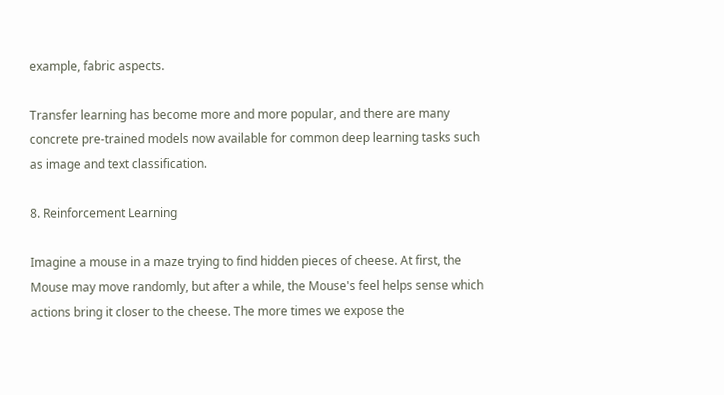example, fabric aspects.

Transfer learning has become more and more popular, and there are many concrete pre-trained models now available for common deep learning tasks such as image and text classification.

8. Reinforcement Learning

Imagine a mouse in a maze trying to find hidden pieces of cheese. At first, the Mouse may move randomly, but after a while, the Mouse's feel helps sense which actions bring it closer to the cheese. The more times we expose the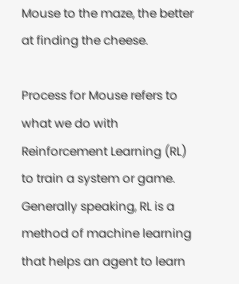Mouse to the maze, the better at finding the cheese.

Process for Mouse refers to what we do with Reinforcement Learning (RL) to train a system or game. Generally speaking, RL is a method of machine learning that helps an agent to learn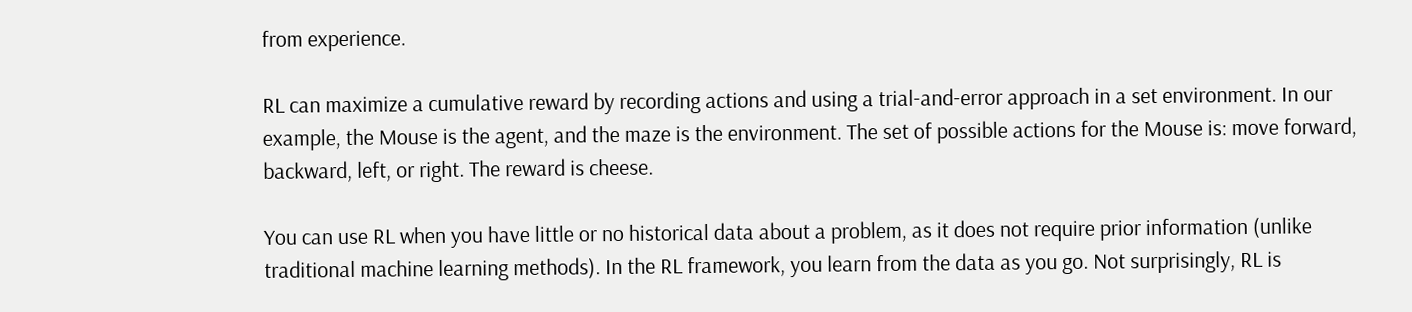from experience.

RL can maximize a cumulative reward by recording actions and using a trial-and-error approach in a set environment. In our example, the Mouse is the agent, and the maze is the environment. The set of possible actions for the Mouse is: move forward, backward, left, or right. The reward is cheese.

You can use RL when you have little or no historical data about a problem, as it does not require prior information (unlike traditional machine learning methods). In the RL framework, you learn from the data as you go. Not surprisingly, RL is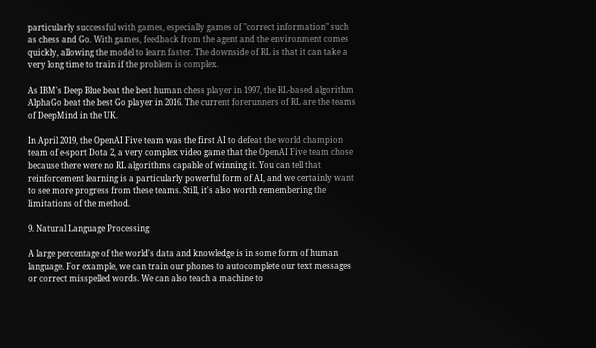particularly successful with games, especially games of "correct information" such as chess and Go. With games, feedback from the agent and the environment comes quickly, allowing the model to learn faster. The downside of RL is that it can take a very long time to train if the problem is complex.

As IBM's Deep Blue beat the best human chess player in 1997, the RL-based algorithm AlphaGo beat the best Go player in 2016. The current forerunners of RL are the teams of DeepMind in the UK.

In April 2019, the OpenAI Five team was the first AI to defeat the world champion team of e-sport Dota 2, a very complex video game that the OpenAI Five team chose because there were no RL algorithms capable of winning it. You can tell that reinforcement learning is a particularly powerful form of AI, and we certainly want to see more progress from these teams. Still, it's also worth remembering the limitations of the method.

9. Natural Language Processing

A large percentage of the world's data and knowledge is in some form of human language. For example, we can train our phones to autocomplete our text messages or correct misspelled words. We can also teach a machine to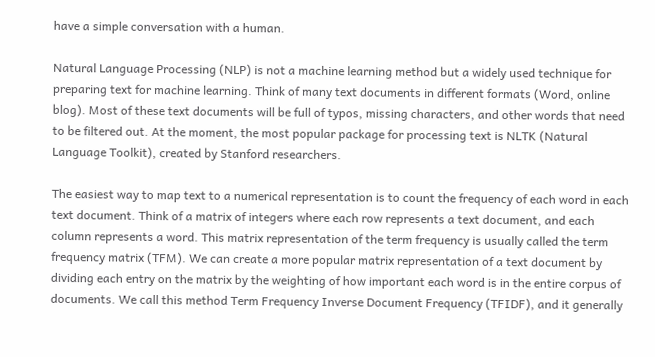have a simple conversation with a human.

Natural Language Processing (NLP) is not a machine learning method but a widely used technique for preparing text for machine learning. Think of many text documents in different formats (Word, online blog). Most of these text documents will be full of typos, missing characters, and other words that need to be filtered out. At the moment, the most popular package for processing text is NLTK (Natural Language Toolkit), created by Stanford researchers.

The easiest way to map text to a numerical representation is to count the frequency of each word in each text document. Think of a matrix of integers where each row represents a text document, and each column represents a word. This matrix representation of the term frequency is usually called the term frequency matrix (TFM). We can create a more popular matrix representation of a text document by dividing each entry on the matrix by the weighting of how important each word is in the entire corpus of documents. We call this method Term Frequency Inverse Document Frequency (TFIDF), and it generally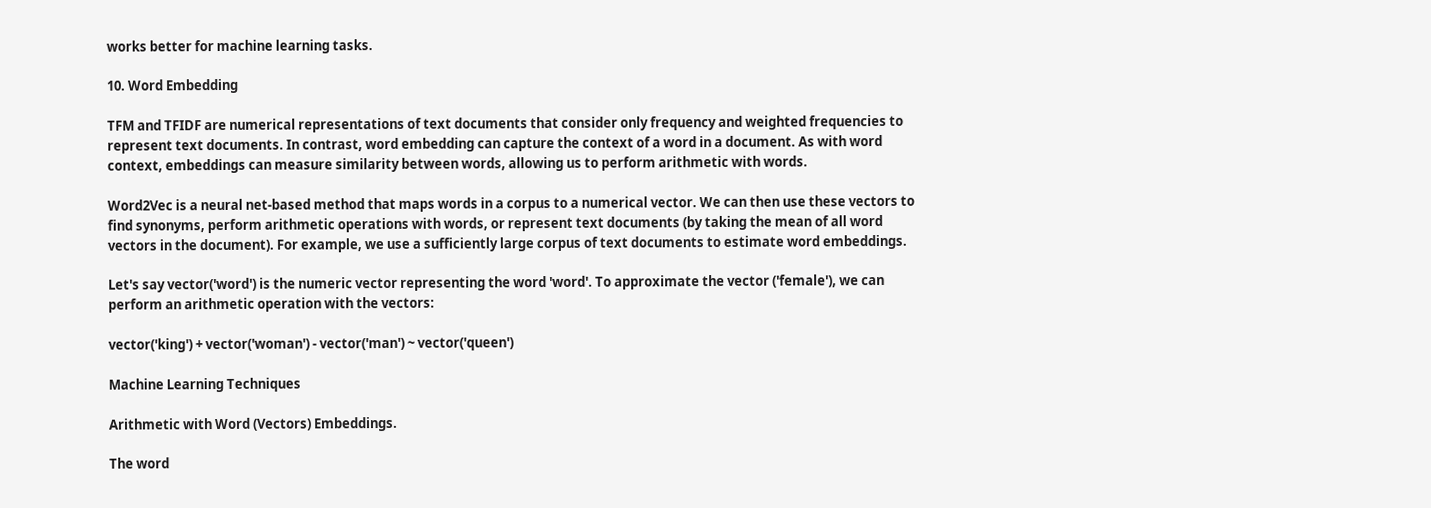works better for machine learning tasks.

10. Word Embedding

TFM and TFIDF are numerical representations of text documents that consider only frequency and weighted frequencies to represent text documents. In contrast, word embedding can capture the context of a word in a document. As with word context, embeddings can measure similarity between words, allowing us to perform arithmetic with words.

Word2Vec is a neural net-based method that maps words in a corpus to a numerical vector. We can then use these vectors to find synonyms, perform arithmetic operations with words, or represent text documents (by taking the mean of all word vectors in the document). For example, we use a sufficiently large corpus of text documents to estimate word embeddings.

Let's say vector('word') is the numeric vector representing the word 'word'. To approximate the vector ('female'), we can perform an arithmetic operation with the vectors:

vector('king') + vector('woman') - vector('man') ~ vector('queen')

Machine Learning Techniques

Arithmetic with Word (Vectors) Embeddings.

The word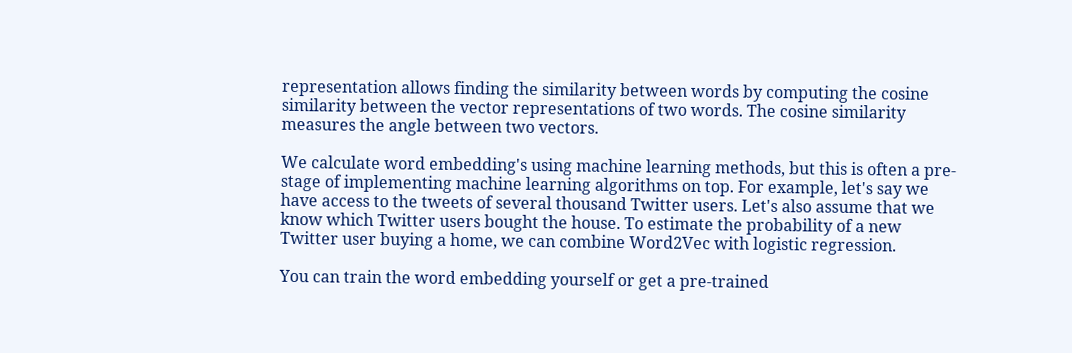representation allows finding the similarity between words by computing the cosine similarity between the vector representations of two words. The cosine similarity measures the angle between two vectors.

We calculate word embedding's using machine learning methods, but this is often a pre-stage of implementing machine learning algorithms on top. For example, let's say we have access to the tweets of several thousand Twitter users. Let's also assume that we know which Twitter users bought the house. To estimate the probability of a new Twitter user buying a home, we can combine Word2Vec with logistic regression.

You can train the word embedding yourself or get a pre-trained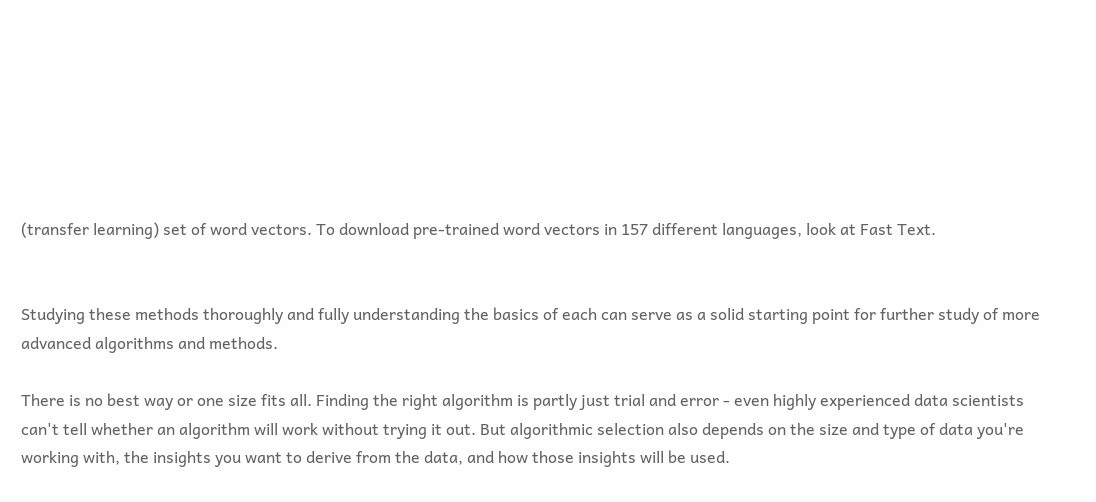(transfer learning) set of word vectors. To download pre-trained word vectors in 157 different languages, look at Fast Text.


Studying these methods thoroughly and fully understanding the basics of each can serve as a solid starting point for further study of more advanced algorithms and methods.

There is no best way or one size fits all. Finding the right algorithm is partly just trial and error - even highly experienced data scientists can't tell whether an algorithm will work without trying it out. But algorithmic selection also depends on the size and type of data you're working with, the insights you want to derive from the data, and how those insights will be used.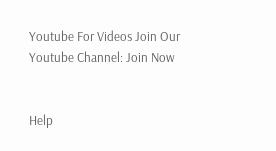Youtube For Videos Join Our Youtube Channel: Join Now


Help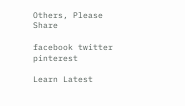Others, Please Share

facebook twitter pinterest

Learn Latest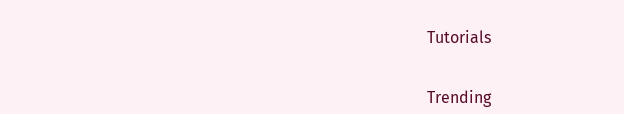Tutorials


Trending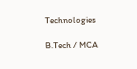Technologies

B.Tech / MCA